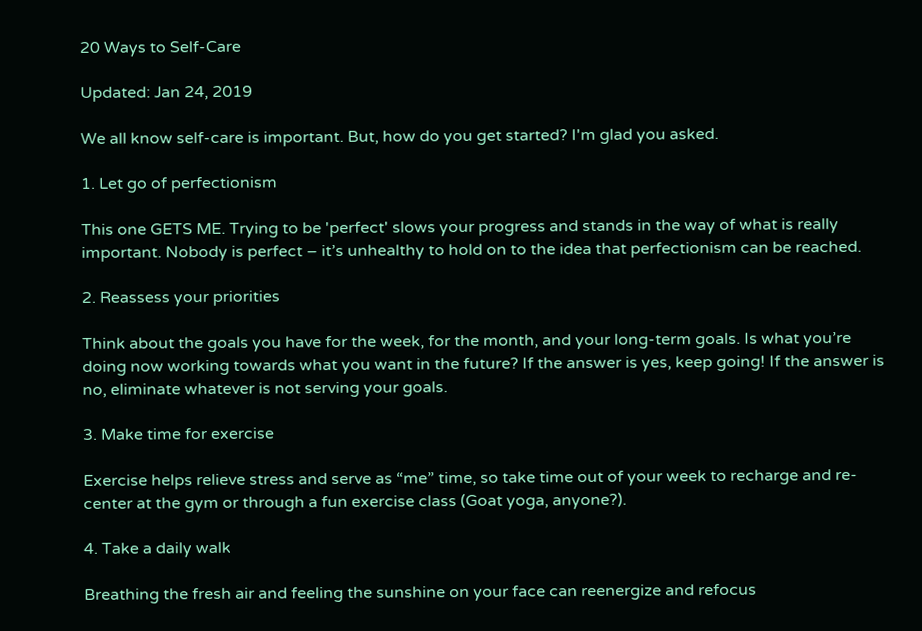20 Ways to Self-Care

Updated: Jan 24, 2019

We all know self-care is important. But, how do you get started? I'm glad you asked.

1. Let go of perfectionism

This one GETS ME. Trying to be 'perfect' slows your progress and stands in the way of what is really important. Nobody is perfect – it’s unhealthy to hold on to the idea that perfectionism can be reached.

2. Reassess your priorities

Think about the goals you have for the week, for the month, and your long-term goals. Is what you’re doing now working towards what you want in the future? If the answer is yes, keep going! If the answer is no, eliminate whatever is not serving your goals.

3. Make time for exercise

Exercise helps relieve stress and serve as “me” time, so take time out of your week to recharge and re-center at the gym or through a fun exercise class (Goat yoga, anyone?).

4. Take a daily walk

Breathing the fresh air and feeling the sunshine on your face can reenergize and refocus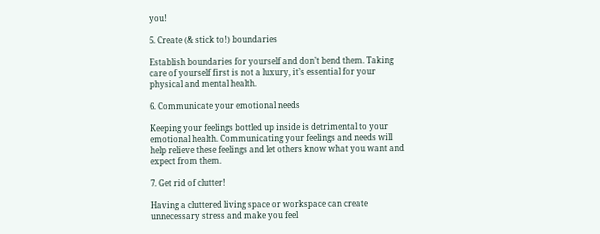you!

5. Create (& stick to!) boundaries

Establish boundaries for yourself and don’t bend them. Taking care of yourself first is not a luxury, it’s essential for your physical and mental health.

6. Communicate your emotional needs

Keeping your feelings bottled up inside is detrimental to your emotional health. Communicating your feelings and needs will help relieve these feelings and let others know what you want and expect from them.

7. Get rid of clutter!

Having a cluttered living space or workspace can create unnecessary stress and make you feel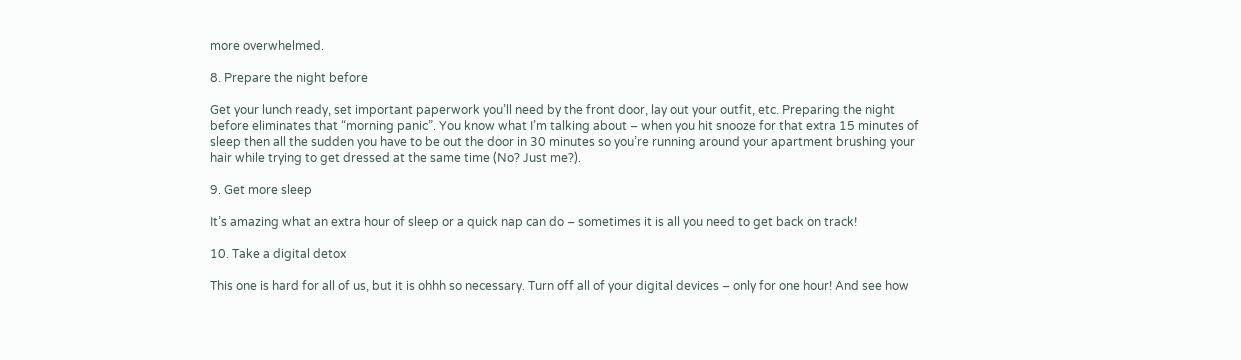more overwhelmed.

8. Prepare the night before

Get your lunch ready, set important paperwork you’ll need by the front door, lay out your outfit, etc. Preparing the night before eliminates that “morning panic”. You know what I’m talking about – when you hit snooze for that extra 15 minutes of sleep then all the sudden you have to be out the door in 30 minutes so you’re running around your apartment brushing your hair while trying to get dressed at the same time (No? Just me?).

9. Get more sleep

It’s amazing what an extra hour of sleep or a quick nap can do – sometimes it is all you need to get back on track!

10. Take a digital detox

This one is hard for all of us, but it is ohhh so necessary. Turn off all of your digital devices – only for one hour! And see how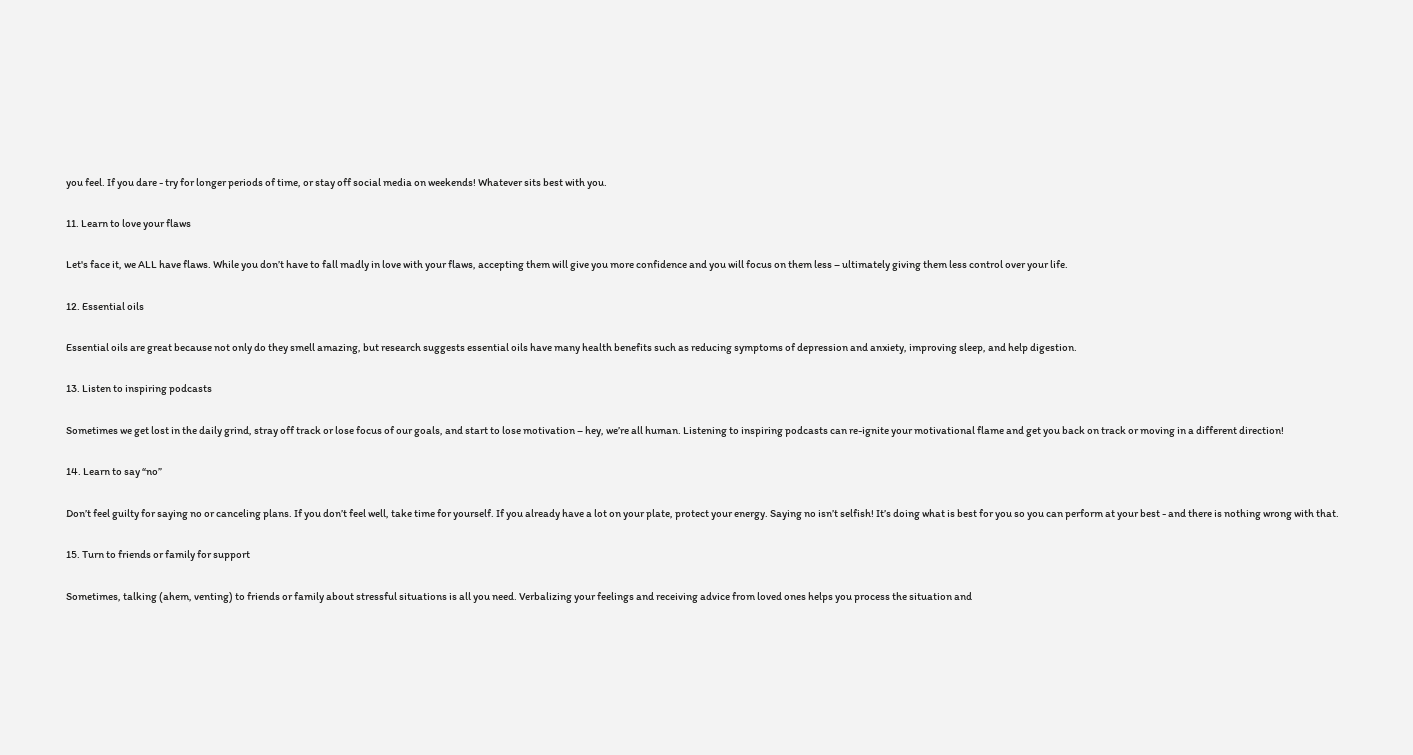you feel. If you dare - try for longer periods of time, or stay off social media on weekends! Whatever sits best with you.

11. Learn to love your flaws

Let's face it, we ALL have flaws. While you don’t have to fall madly in love with your flaws, accepting them will give you more confidence and you will focus on them less – ultimately giving them less control over your life.

12. Essential oils

Essential oils are great because not only do they smell amazing, but research suggests essential oils have many health benefits such as reducing symptoms of depression and anxiety, improving sleep, and help digestion.

13. Listen to inspiring podcasts

Sometimes we get lost in the daily grind, stray off track or lose focus of our goals, and start to lose motivation – hey, we’re all human. Listening to inspiring podcasts can re-ignite your motivational flame and get you back on track or moving in a different direction!

14. Learn to say “no”

Don’t feel guilty for saying no or canceling plans. If you don’t feel well, take time for yourself. If you already have a lot on your plate, protect your energy. Saying no isn’t selfish! It’s doing what is best for you so you can perform at your best - and there is nothing wrong with that.

15. Turn to friends or family for support

Sometimes, talking (ahem, venting) to friends or family about stressful situations is all you need. Verbalizing your feelings and receiving advice from loved ones helps you process the situation and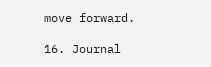move forward.

16. Journal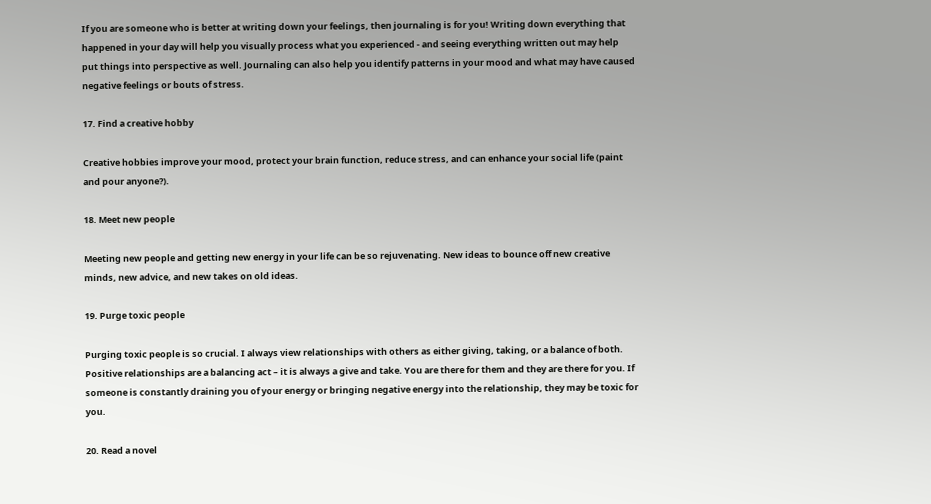If you are someone who is better at writing down your feelings, then journaling is for you! Writing down everything that happened in your day will help you visually process what you experienced - and seeing everything written out may help put things into perspective as well. Journaling can also help you identify patterns in your mood and what may have caused negative feelings or bouts of stress.

17. Find a creative hobby

Creative hobbies improve your mood, protect your brain function, reduce stress, and can enhance your social life (paint and pour anyone?).

18. Meet new people

Meeting new people and getting new energy in your life can be so rejuvenating. New ideas to bounce off new creative minds, new advice, and new takes on old ideas.

19. Purge toxic people

Purging toxic people is so crucial. I always view relationships with others as either giving, taking, or a balance of both. Positive relationships are a balancing act – it is always a give and take. You are there for them and they are there for you. If someone is constantly draining you of your energy or bringing negative energy into the relationship, they may be toxic for you.

20. Read a novel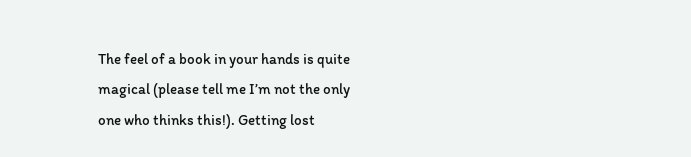The feel of a book in your hands is quite magical (please tell me I’m not the only one who thinks this!). Getting lost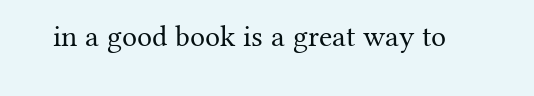in a good book is a great way to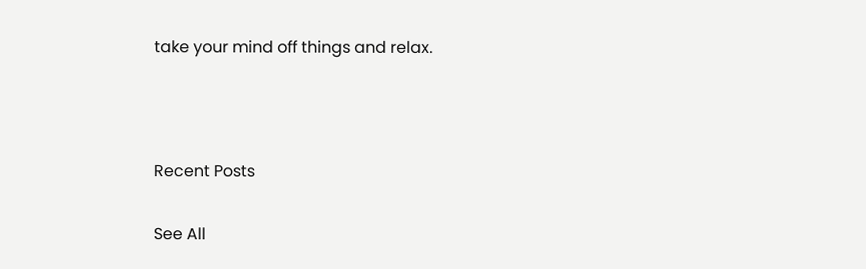take your mind off things and relax.



Recent Posts

See All